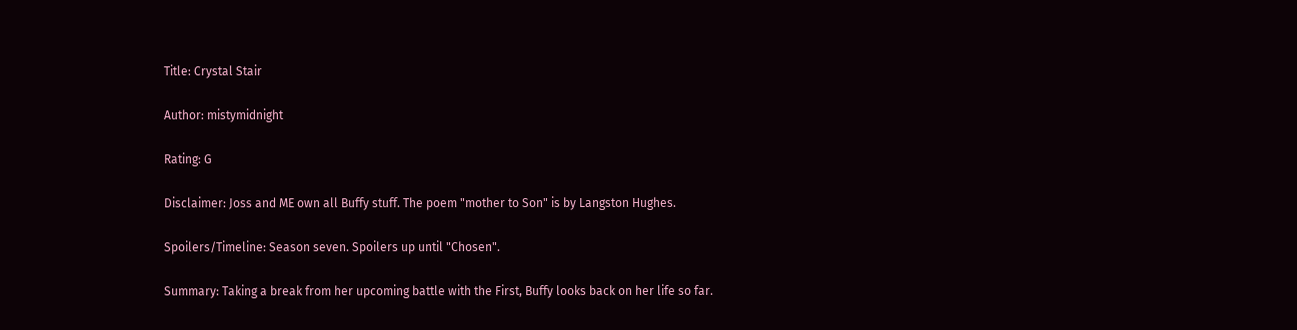Title: Crystal Stair

Author: mistymidnight

Rating: G

Disclaimer: Joss and ME own all Buffy stuff. The poem "mother to Son" is by Langston Hughes.

Spoilers/Timeline: Season seven. Spoilers up until "Chosen".

Summary: Taking a break from her upcoming battle with the First, Buffy looks back on her life so far.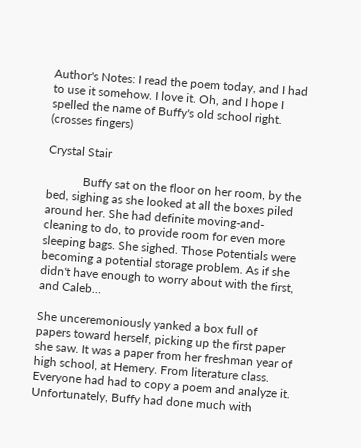Author's Notes: I read the poem today, and I had to use it somehow. I love it. Oh, and I hope I spelled the name of Buffy's old school right. (crosses fingers)

Crystal Stair

            Buffy sat on the floor on her room, by the bed, sighing as she looked at all the boxes piled around her. She had definite moving-and-cleaning to do, to provide room for even more sleeping bags. She sighed. Those Potentials were becoming a potential storage problem. As if she didn't have enough to worry about with the first, and Caleb…

She unceremoniously yanked a box full of papers toward herself, picking up the first paper she saw. It was a paper from her freshman year of high school, at Hemery. From literature class. Everyone had had to copy a poem and analyze it. Unfortunately, Buffy had done much with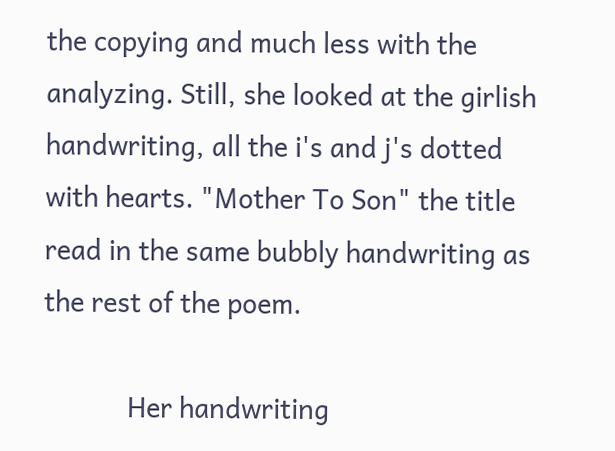the copying and much less with the analyzing. Still, she looked at the girlish handwriting, all the i's and j's dotted with hearts. "Mother To Son" the title read in the same bubbly handwriting as the rest of the poem.

            Her handwriting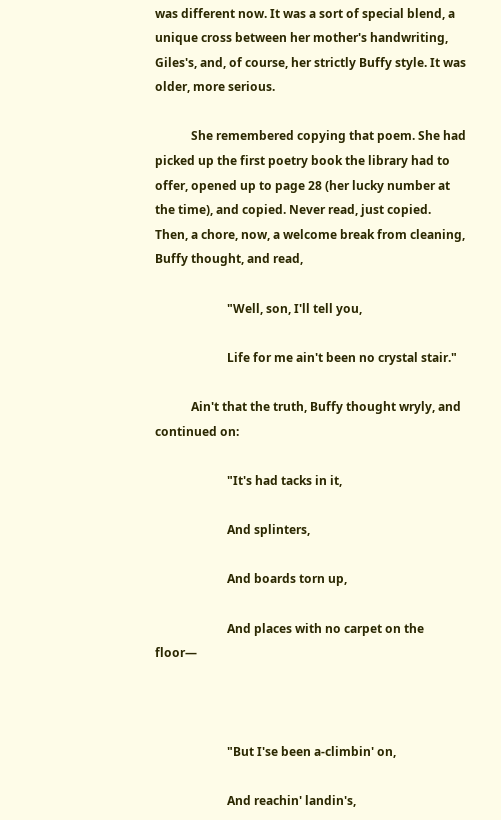was different now. It was a sort of special blend, a unique cross between her mother's handwriting, Giles's, and, of course, her strictly Buffy style. It was older, more serious.

            She remembered copying that poem. She had picked up the first poetry book the library had to offer, opened up to page 28 (her lucky number at the time), and copied. Never read, just copied. Then, a chore, now, a welcome break from cleaning, Buffy thought, and read,

                        "Well, son, I'll tell you,

                        Life for me ain't been no crystal stair."

            Ain't that the truth, Buffy thought wryly, and continued on:

                        "It's had tacks in it,

                        And splinters,

                        And boards torn up,

                        And places with no carpet on the floor—



                        "But I'se been a-climbin' on,

                        And reachin' landin's,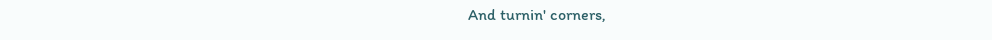And turnin' corners,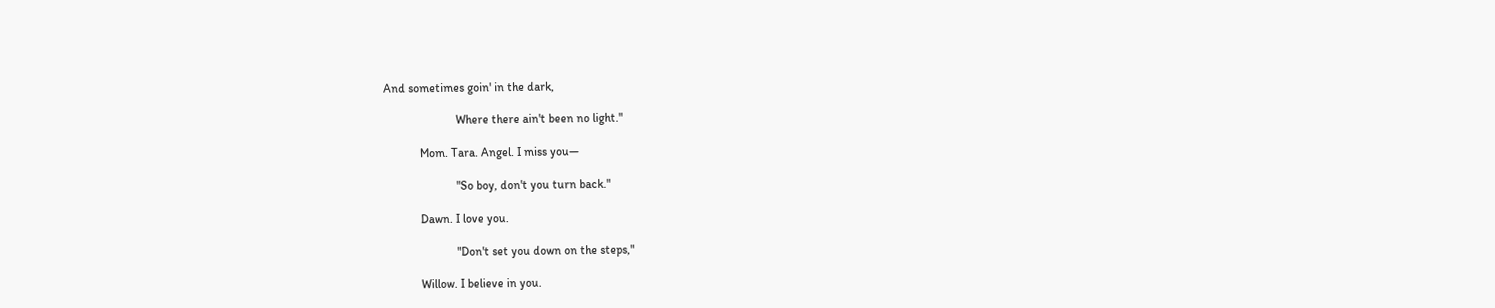And sometimes goin' in the dark,

                        Where there ain't been no light."

            Mom. Tara. Angel. I miss you—

                        "So boy, don't you turn back."

            Dawn. I love you.

                        "Don't set you down on the steps,"

            Willow. I believe in you.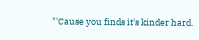"'Cause you finds it's kinder hard.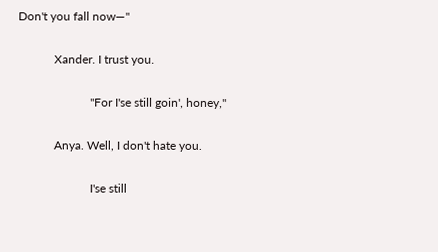Don't you fall now—"

            Xander. I trust you.

                        "For I'se still goin', honey,"

            Anya. Well, I don't hate you.

                        I'se still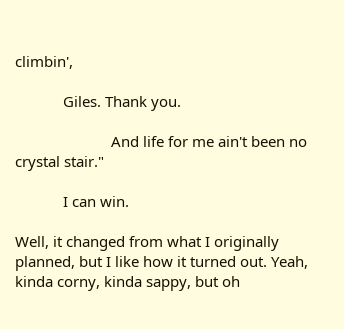climbin',

            Giles. Thank you.

                        And life for me ain't been no crystal stair."

            I can win.

Well, it changed from what I originally planned, but I like how it turned out. Yeah, kinda corny, kinda sappy, but oh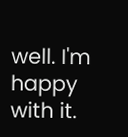well. I'm happy with it.